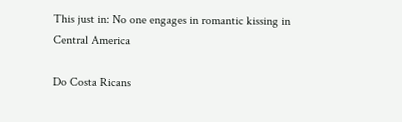This just in: No one engages in romantic kissing in Central America

Do Costa Ricans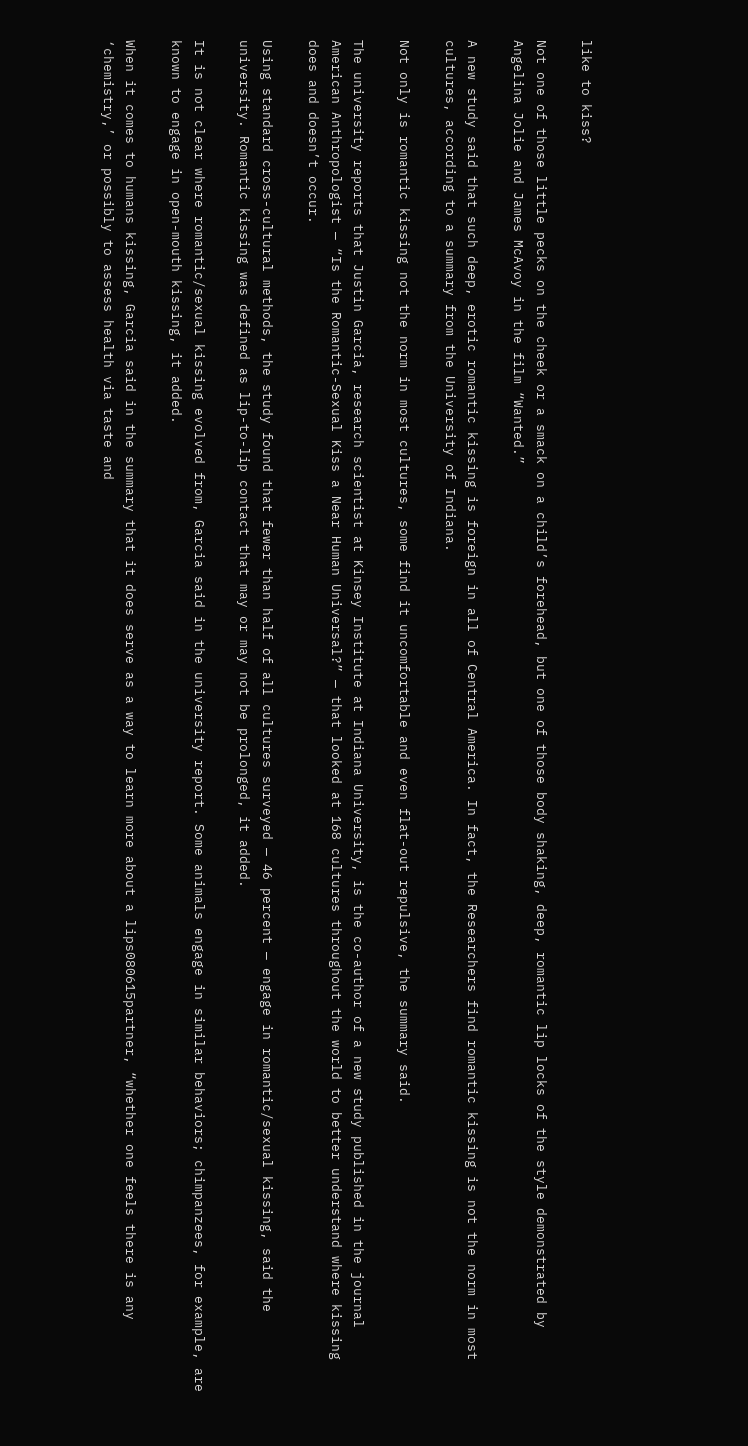like to kiss?

Not one of those little pecks on the cheek or a smack on a child’s forehead, but one of those body shaking, deep, romantic lip locks of the style demonstrated by Angelina Jolie and James McAvoy in the film “Wanted.”

A new study said that such deep, erotic romantic kissing is foreign in all of Central America. In fact, the Researchers find romantic kissing is not the norm in most cultures, according to a summary from the University of Indiana.

Not only is romantic kissing not the norm in most cultures, some find it uncomfortable and even flat-out repulsive, the summary said.

The university reports that Justin Garcia, research scientist at Kinsey Institute at Indiana University, is the co-author of a new study published in the journal American Anthropologist — “Is the Romantic-Sexual Kiss a Near Human Universal?” — that looked at 168 cultures throughout the world to better understand where kissing does and doesn’t occur.

Using standard cross-cultural methods, the study found that fewer than half of all cultures surveyed — 46 percent — engage in romantic/sexual kissing, said the university. Romantic kissing was defined as lip-to-lip contact that may or may not be prolonged, it added.

It is not clear where romantic/sexual kissing evolved from, Garcia said in the university report. Some animals engage in similar behaviors; chimpanzees, for example, are known to engage in open-mouth kissing, it added.

When it comes to humans kissing, Garcia said in the summary that it does serve as a way to learn more about a lips080615partner, “whether one feels there is any ‘chemistry,’ or possibly to assess health via taste and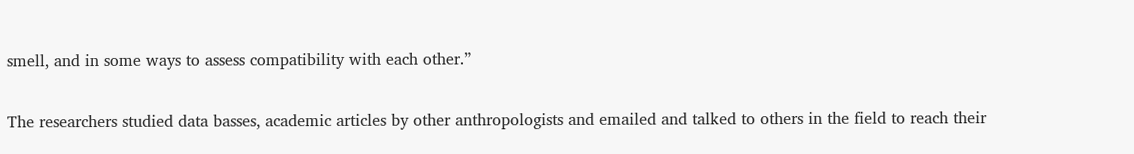smell, and in some ways to assess compatibility with each other.”

The researchers studied data basses, academic articles by other anthropologists and emailed and talked to others in the field to reach their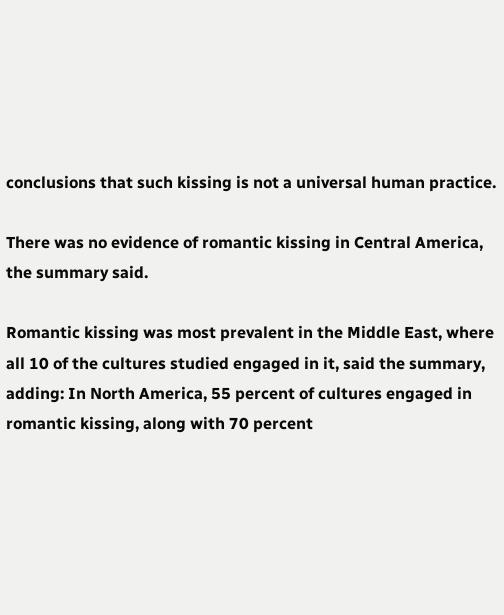conclusions that such kissing is not a universal human practice.

There was no evidence of romantic kissing in Central America, the summary said.

Romantic kissing was most prevalent in the Middle East, where all 10 of the cultures studied engaged in it, said the summary, adding: In North America, 55 percent of cultures engaged in romantic kissing, along with 70 percent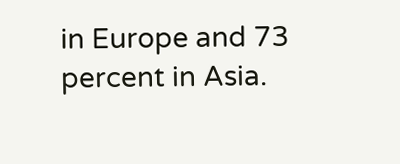in Europe and 73 percent in Asia.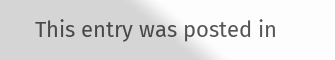This entry was posted in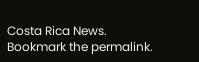Costa Rica News. Bookmark the permalink.